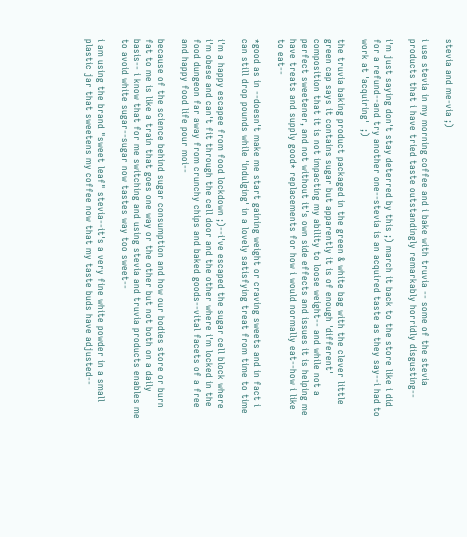stevia and me-via ;)

i use stevia in my morning coffee and i bake with truvia -- some of the stevia products that i have tried taste outstandingly remarkably horridly disgusting--

i'm just saying don't stay deterred by this ;) march it back to the store like i did for a refund--and try another one--stevia is an acquired taste as they say--i had to work at 'acquiring'  ;)

the truvia baking product packaged in the green & white bag with the clever little green cap says it contains sugar but apparently it is of enough 'different' composition that it is not impacting my ability to loose weight-- and while not a perfect sweetener, and not without it's own side effects and issues it is helping me have treats and supply good* replacements for how i would normally eat--how i like to eat--

*good as in --doesn't make me start gaining weight or craving sweets and in fact i can still drop pounds while 'indulging' in a lovely satisfying treat from time to time

i'm a happy escapee from food lockdown ;)--i've escaped the sugar cell block where i'm obese and can't fit through the cell door and the other where i'm locked in the food dungeon far away from crunchy chips and baked goods--vital facets of a free and happy food life pour moi--

because of the science behind sugar consumption and how our bodies store or burn fat to me is like a train that goes one way or the other but not both on a daily basis-- i know that for me switching and using stevia and truvia products enables me to avoid white sugar--sugar now tastes way too sweet--

i am using the brand "sweet leaf" stevia--it's a very fine white powder in a small plastic jar that sweetens my coffee now that my taste buds have adjusted--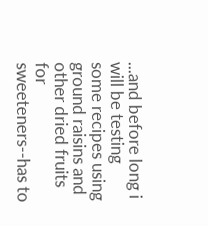...and before long i will be testing some recipes using ground raisins and other dried fruits for sweeteners--has to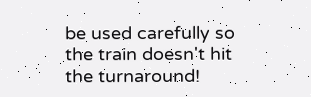be used carefully so the train doesn't hit the turnaround!